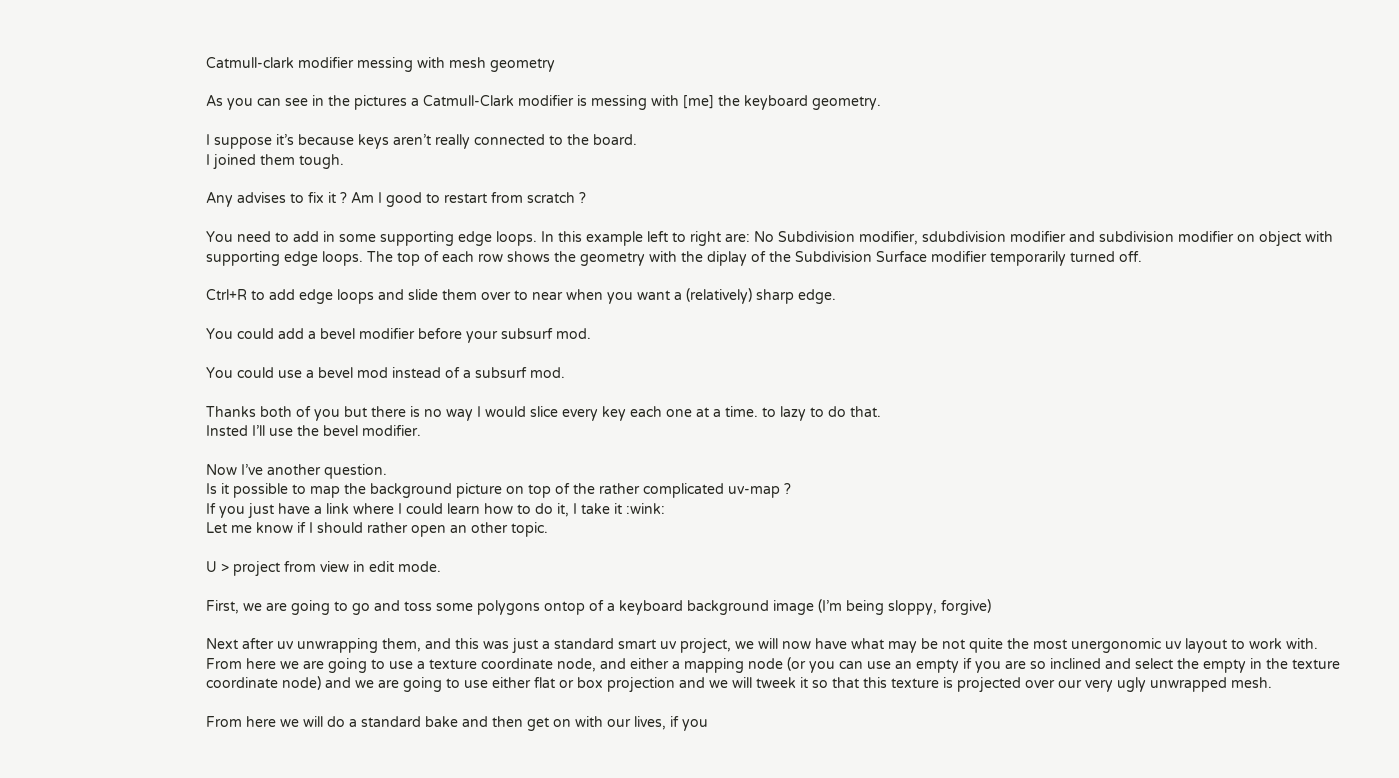Catmull-clark modifier messing with mesh geometry

As you can see in the pictures a Catmull-Clark modifier is messing with [me] the keyboard geometry.

I suppose it’s because keys aren’t really connected to the board.
I joined them tough.

Any advises to fix it ? Am I good to restart from scratch ?

You need to add in some supporting edge loops. In this example left to right are: No Subdivision modifier, sdubdivision modifier and subdivision modifier on object with supporting edge loops. The top of each row shows the geometry with the diplay of the Subdivision Surface modifier temporarily turned off.

Ctrl+R to add edge loops and slide them over to near when you want a (relatively) sharp edge.

You could add a bevel modifier before your subsurf mod.

You could use a bevel mod instead of a subsurf mod.

Thanks both of you but there is no way I would slice every key each one at a time. to lazy to do that.
Insted I’ll use the bevel modifier.

Now I’ve another question.
Is it possible to map the background picture on top of the rather complicated uv-map ?
If you just have a link where I could learn how to do it, I take it :wink:
Let me know if I should rather open an other topic.

U > project from view in edit mode.

First, we are going to go and toss some polygons ontop of a keyboard background image (I’m being sloppy, forgive)

Next after uv unwrapping them, and this was just a standard smart uv project, we will now have what may be not quite the most unergonomic uv layout to work with.
From here we are going to use a texture coordinate node, and either a mapping node (or you can use an empty if you are so inclined and select the empty in the texture coordinate node) and we are going to use either flat or box projection and we will tweek it so that this texture is projected over our very ugly unwrapped mesh.

From here we will do a standard bake and then get on with our lives, if you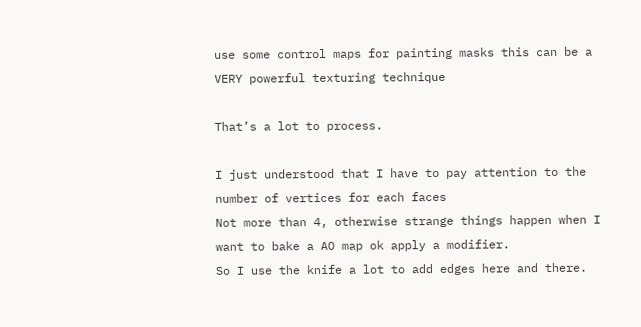use some control maps for painting masks this can be a VERY powerful texturing technique

That’s a lot to process.

I just understood that I have to pay attention to the number of vertices for each faces
Not more than 4, otherwise strange things happen when I want to bake a AO map ok apply a modifier.
So I use the knife a lot to add edges here and there.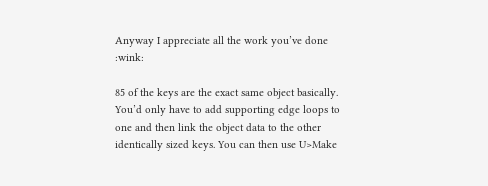Anyway I appreciate all the work you’ve done :wink:

85 of the keys are the exact same object basically. You’d only have to add supporting edge loops to one and then link the object data to the other identically sized keys. You can then use U>Make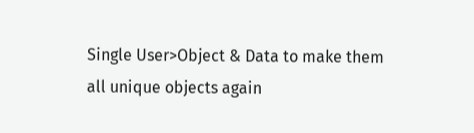Single User>Object & Data to make them all unique objects again